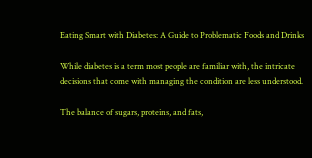Eating Smart with Diabetes: A Guide to Problematic Foods and Drinks

While diabetes is a term most people are familiar with, the intricate decisions that come with managing the condition are less understood.

The balance of sugars, proteins, and fats,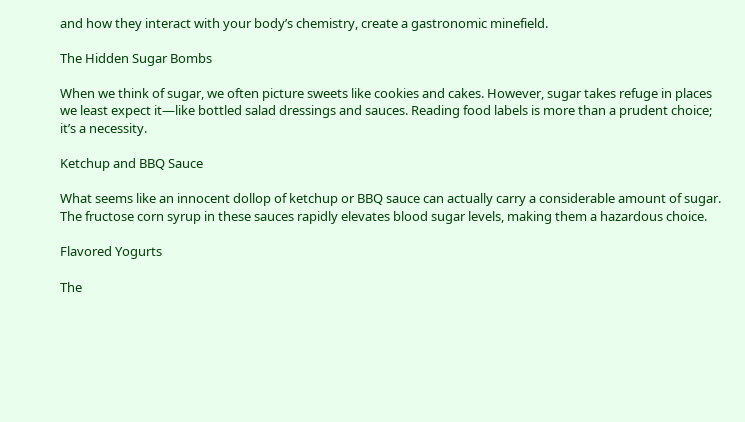and how they interact with your body’s chemistry, create a gastronomic minefield.

The Hidden Sugar Bombs

When we think of sugar, we often picture sweets like cookies and cakes. However, sugar takes refuge in places we least expect it—like bottled salad dressings and sauces. Reading food labels is more than a prudent choice; it’s a necessity.

Ketchup and BBQ Sauce

What seems like an innocent dollop of ketchup or BBQ sauce can actually carry a considerable amount of sugar. The fructose corn syrup in these sauces rapidly elevates blood sugar levels, making them a hazardous choice.

Flavored Yogurts

The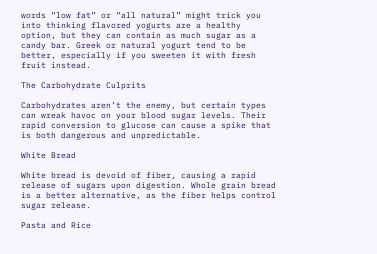words “low fat” or “all natural” might trick you into thinking flavored yogurts are a healthy option, but they can contain as much sugar as a candy bar. Greek or natural yogurt tend to be better, especially if you sweeten it with fresh fruit instead.

The Carbohydrate Culprits

Carbohydrates aren’t the enemy, but certain types can wreak havoc on your blood sugar levels. Their rapid conversion to glucose can cause a spike that is both dangerous and unpredictable.

White Bread

White bread is devoid of fiber, causing a rapid release of sugars upon digestion. Whole grain bread is a better alternative, as the fiber helps control sugar release.

Pasta and Rice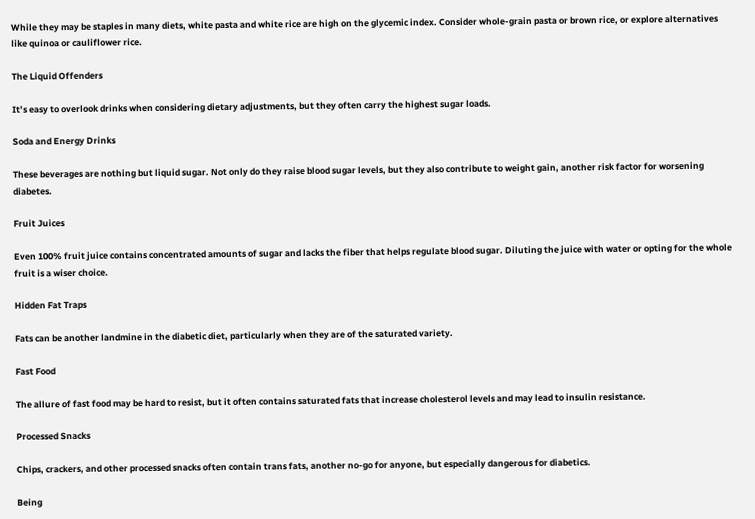While they may be staples in many diets, white pasta and white rice are high on the glycemic index. Consider whole-grain pasta or brown rice, or explore alternatives like quinoa or cauliflower rice.

The Liquid Offenders

It’s easy to overlook drinks when considering dietary adjustments, but they often carry the highest sugar loads.

Soda and Energy Drinks

These beverages are nothing but liquid sugar. Not only do they raise blood sugar levels, but they also contribute to weight gain, another risk factor for worsening diabetes.

Fruit Juices

Even 100% fruit juice contains concentrated amounts of sugar and lacks the fiber that helps regulate blood sugar. Diluting the juice with water or opting for the whole fruit is a wiser choice.

Hidden Fat Traps

Fats can be another landmine in the diabetic diet, particularly when they are of the saturated variety.

Fast Food

The allure of fast food may be hard to resist, but it often contains saturated fats that increase cholesterol levels and may lead to insulin resistance.

Processed Snacks

Chips, crackers, and other processed snacks often contain trans fats, another no-go for anyone, but especially dangerous for diabetics.

Being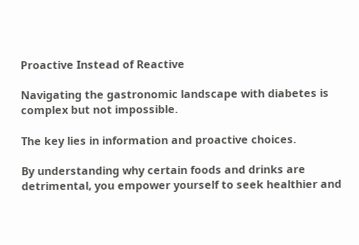Proactive Instead of Reactive

Navigating the gastronomic landscape with diabetes is complex but not impossible.

The key lies in information and proactive choices.

By understanding why certain foods and drinks are detrimental, you empower yourself to seek healthier and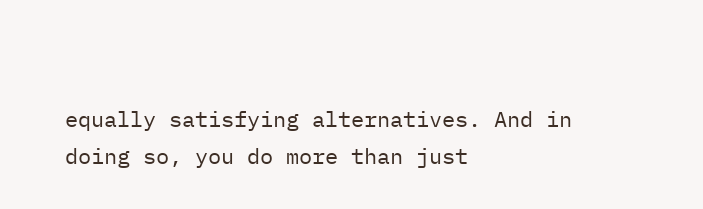equally satisfying alternatives. And in doing so, you do more than just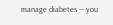manage diabetes ― you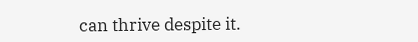can thrive despite it.